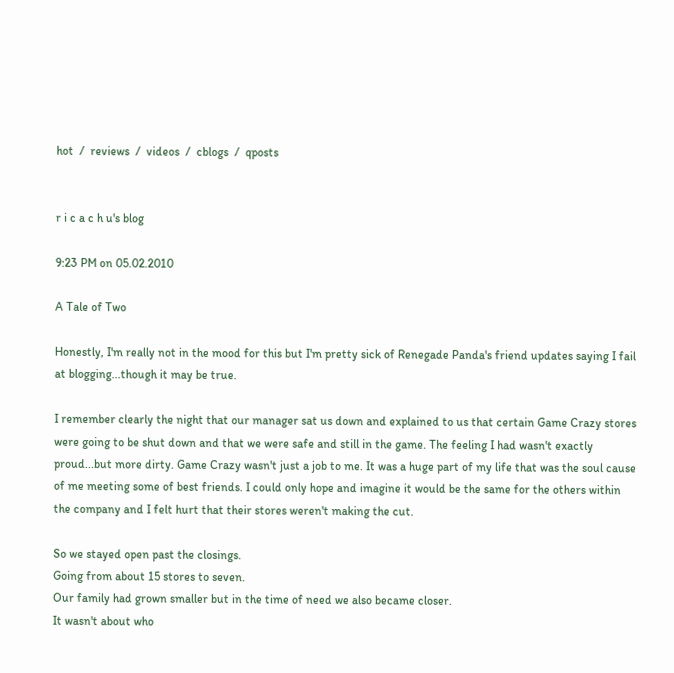hot  /  reviews  /  videos  /  cblogs  /  qposts


r i c a c h u's blog

9:23 PM on 05.02.2010

A Tale of Two

Honestly, I'm really not in the mood for this but I'm pretty sick of Renegade Panda's friend updates saying I fail at blogging...though it may be true.

I remember clearly the night that our manager sat us down and explained to us that certain Game Crazy stores were going to be shut down and that we were safe and still in the game. The feeling I had wasn't exactly proud...but more dirty. Game Crazy wasn't just a job to me. It was a huge part of my life that was the soul cause of me meeting some of best friends. I could only hope and imagine it would be the same for the others within the company and I felt hurt that their stores weren't making the cut.

So we stayed open past the closings.
Going from about 15 stores to seven.
Our family had grown smaller but in the time of need we also became closer.
It wasn't about who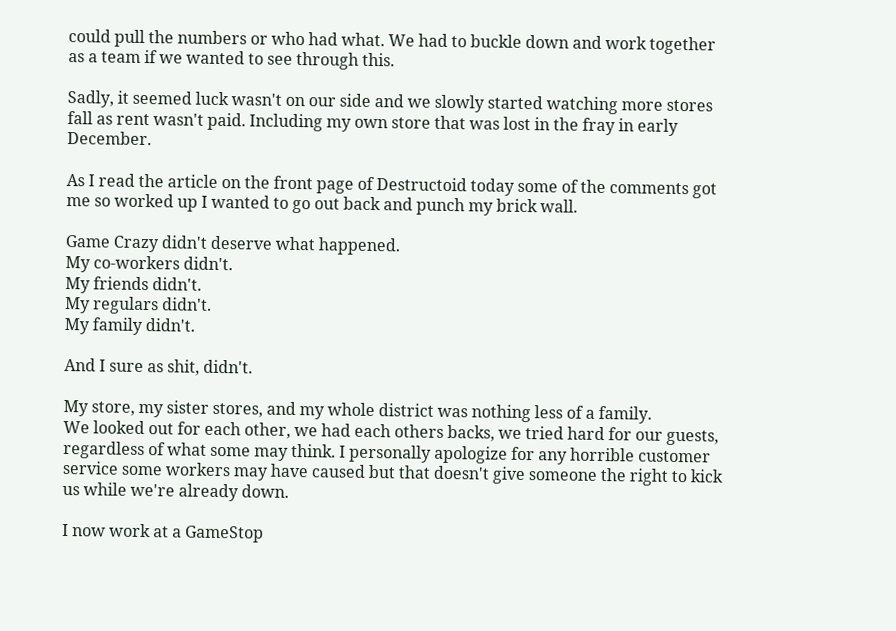could pull the numbers or who had what. We had to buckle down and work together as a team if we wanted to see through this.

Sadly, it seemed luck wasn't on our side and we slowly started watching more stores fall as rent wasn't paid. Including my own store that was lost in the fray in early December.

As I read the article on the front page of Destructoid today some of the comments got me so worked up I wanted to go out back and punch my brick wall.

Game Crazy didn't deserve what happened.
My co-workers didn't.
My friends didn't.
My regulars didn't.
My family didn't.

And I sure as shit, didn't.

My store, my sister stores, and my whole district was nothing less of a family.
We looked out for each other, we had each others backs, we tried hard for our guests, regardless of what some may think. I personally apologize for any horrible customer service some workers may have caused but that doesn't give someone the right to kick us while we're already down.

I now work at a GameStop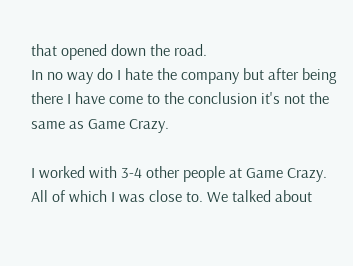that opened down the road.
In no way do I hate the company but after being there I have come to the conclusion it's not the same as Game Crazy.

I worked with 3-4 other people at Game Crazy. All of which I was close to. We talked about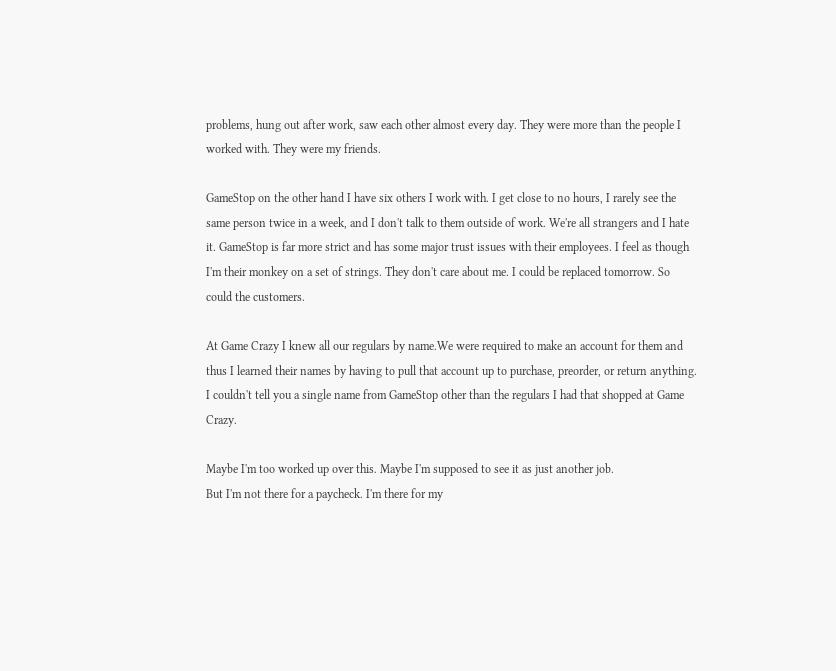problems, hung out after work, saw each other almost every day. They were more than the people I worked with. They were my friends.

GameStop on the other hand I have six others I work with. I get close to no hours, I rarely see the same person twice in a week, and I don't talk to them outside of work. We're all strangers and I hate it. GameStop is far more strict and has some major trust issues with their employees. I feel as though I'm their monkey on a set of strings. They don't care about me. I could be replaced tomorrow. So could the customers.

At Game Crazy I knew all our regulars by name.We were required to make an account for them and thus I learned their names by having to pull that account up to purchase, preorder, or return anything. I couldn't tell you a single name from GameStop other than the regulars I had that shopped at Game Crazy.

Maybe I'm too worked up over this. Maybe I'm supposed to see it as just another job.
But I'm not there for a paycheck. I'm there for my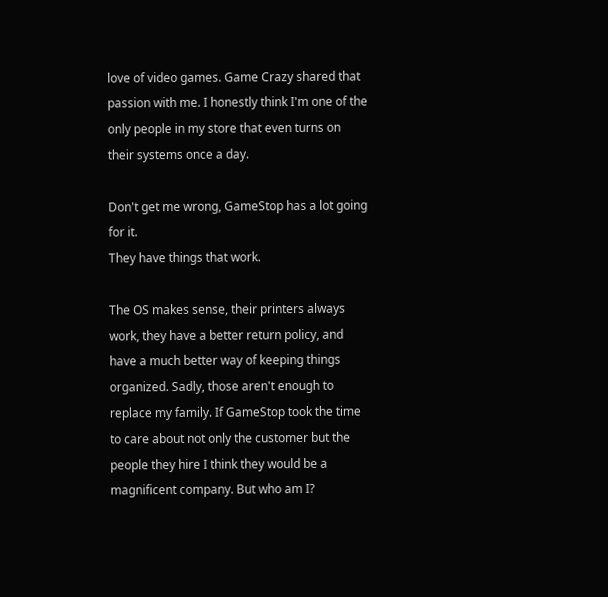love of video games. Game Crazy shared that passion with me. I honestly think I'm one of the only people in my store that even turns on their systems once a day.

Don't get me wrong, GameStop has a lot going for it.
They have things that work.

The OS makes sense, their printers always work, they have a better return policy, and have a much better way of keeping things organized. Sadly, those aren't enough to replace my family. If GameStop took the time to care about not only the customer but the people they hire I think they would be a magnificent company. But who am I?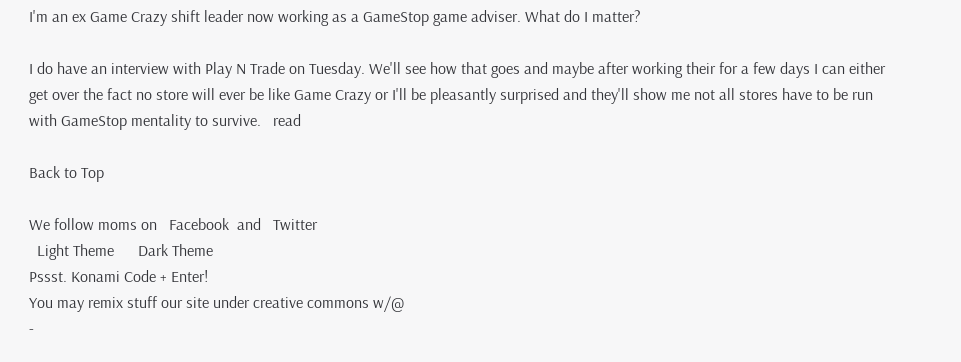I'm an ex Game Crazy shift leader now working as a GameStop game adviser. What do I matter?

I do have an interview with Play N Trade on Tuesday. We'll see how that goes and maybe after working their for a few days I can either get over the fact no store will ever be like Game Crazy or I'll be pleasantly surprised and they'll show me not all stores have to be run with GameStop mentality to survive.   read

Back to Top

We follow moms on   Facebook  and   Twitter
  Light Theme      Dark Theme
Pssst. Konami Code + Enter!
You may remix stuff our site under creative commons w/@
-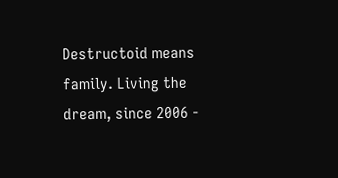Destructoid means family. Living the dream, since 2006 -